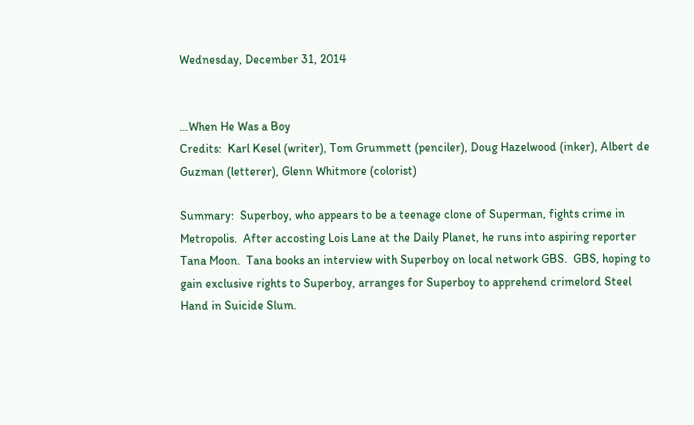Wednesday, December 31, 2014


…When He Was a Boy
Credits:  Karl Kesel (writer), Tom Grummett (penciler), Doug Hazelwood (inker), Albert de Guzman (letterer), Glenn Whitmore (colorist)

Summary:  Superboy, who appears to be a teenage clone of Superman, fights crime in Metropolis.  After accosting Lois Lane at the Daily Planet, he runs into aspiring reporter Tana Moon.  Tana books an interview with Superboy on local network GBS.  GBS, hoping to gain exclusive rights to Superboy, arranges for Superboy to apprehend crimelord Steel Hand in Suicide Slum.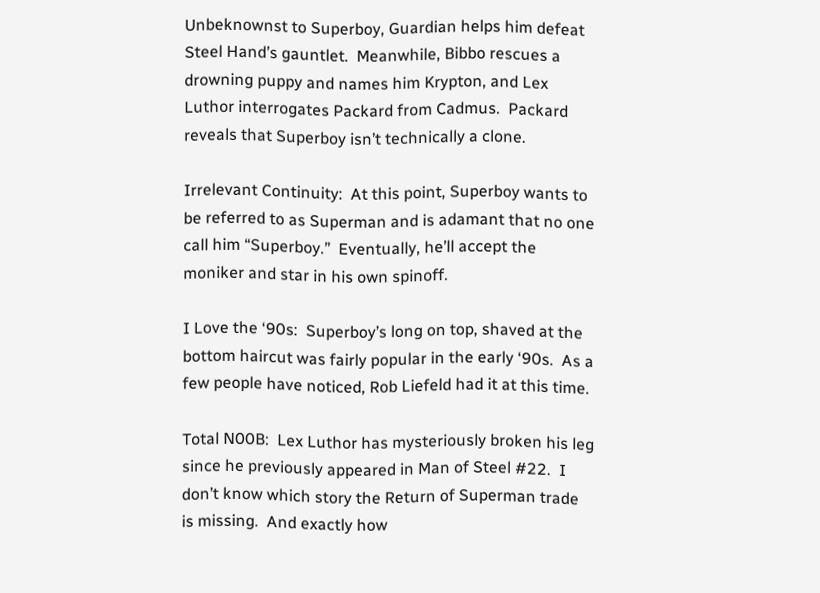Unbeknownst to Superboy, Guardian helps him defeat Steel Hand’s gauntlet.  Meanwhile, Bibbo rescues a drowning puppy and names him Krypton, and Lex Luthor interrogates Packard from Cadmus.  Packard reveals that Superboy isn’t technically a clone.

Irrelevant Continuity:  At this point, Superboy wants to be referred to as Superman and is adamant that no one call him “Superboy.”  Eventually, he’ll accept the moniker and star in his own spinoff.

I Love the ‘90s:  Superboy’s long on top, shaved at the bottom haircut was fairly popular in the early ‘90s.  As a few people have noticed, Rob Liefeld had it at this time.

Total N00B:  Lex Luthor has mysteriously broken his leg since he previously appeared in Man of Steel #22.  I don’t know which story the Return of Superman trade is missing.  And exactly how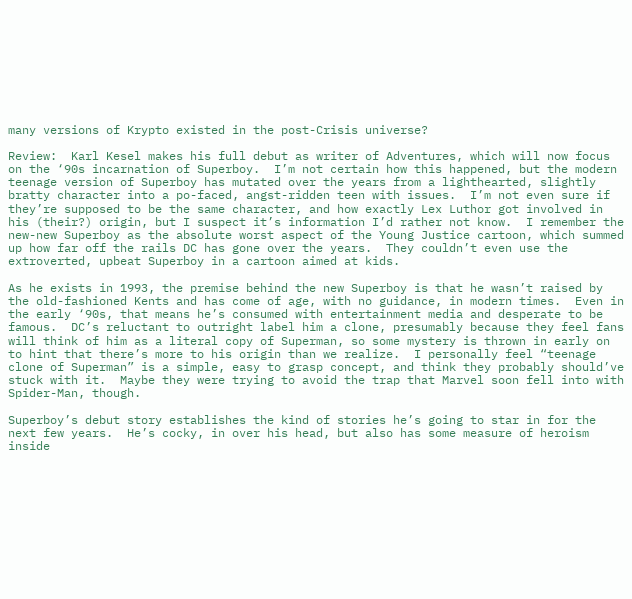many versions of Krypto existed in the post-Crisis universe?

Review:  Karl Kesel makes his full debut as writer of Adventures, which will now focus on the ‘90s incarnation of Superboy.  I’m not certain how this happened, but the modern teenage version of Superboy has mutated over the years from a lighthearted, slightly bratty character into a po-faced, angst-ridden teen with issues.  I’m not even sure if they’re supposed to be the same character, and how exactly Lex Luthor got involved in his (their?) origin, but I suspect it’s information I’d rather not know.  I remember the new-new Superboy as the absolute worst aspect of the Young Justice cartoon, which summed up how far off the rails DC has gone over the years.  They couldn’t even use the extroverted, upbeat Superboy in a cartoon aimed at kids.

As he exists in 1993, the premise behind the new Superboy is that he wasn’t raised by the old-fashioned Kents and has come of age, with no guidance, in modern times.  Even in the early ‘90s, that means he’s consumed with entertainment media and desperate to be famous.  DC’s reluctant to outright label him a clone, presumably because they feel fans will think of him as a literal copy of Superman, so some mystery is thrown in early on to hint that there’s more to his origin than we realize.  I personally feel “teenage clone of Superman” is a simple, easy to grasp concept, and think they probably should’ve stuck with it.  Maybe they were trying to avoid the trap that Marvel soon fell into with Spider-Man, though.

Superboy’s debut story establishes the kind of stories he’s going to star in for the next few years.  He’s cocky, in over his head, but also has some measure of heroism inside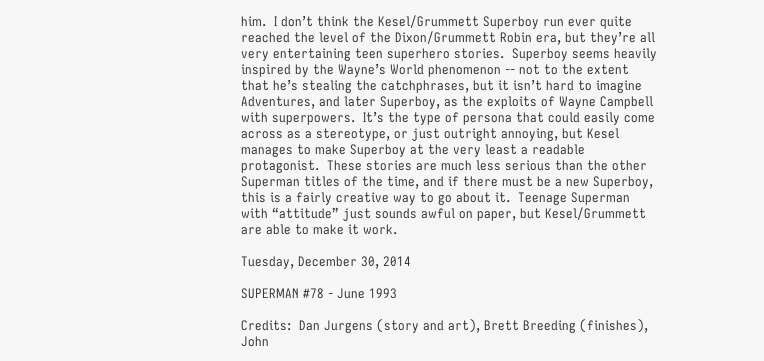him.  I don’t think the Kesel/Grummett Superboy run ever quite reached the level of the Dixon/Grummett Robin era, but they’re all very entertaining teen superhero stories.  Superboy seems heavily inspired by the Wayne’s World phenomenon -- not to the extent that he’s stealing the catchphrases, but it isn’t hard to imagine Adventures, and later Superboy, as the exploits of Wayne Campbell with superpowers.  It’s the type of persona that could easily come across as a stereotype, or just outright annoying, but Kesel manages to make Superboy at the very least a readable protagonist.  These stories are much less serious than the other Superman titles of the time, and if there must be a new Superboy, this is a fairly creative way to go about it.  Teenage Superman with “attitude” just sounds awful on paper, but Kesel/Grummett are able to make it work.

Tuesday, December 30, 2014

SUPERMAN #78 - June 1993

Credits:  Dan Jurgens (story and art), Brett Breeding (finishes), John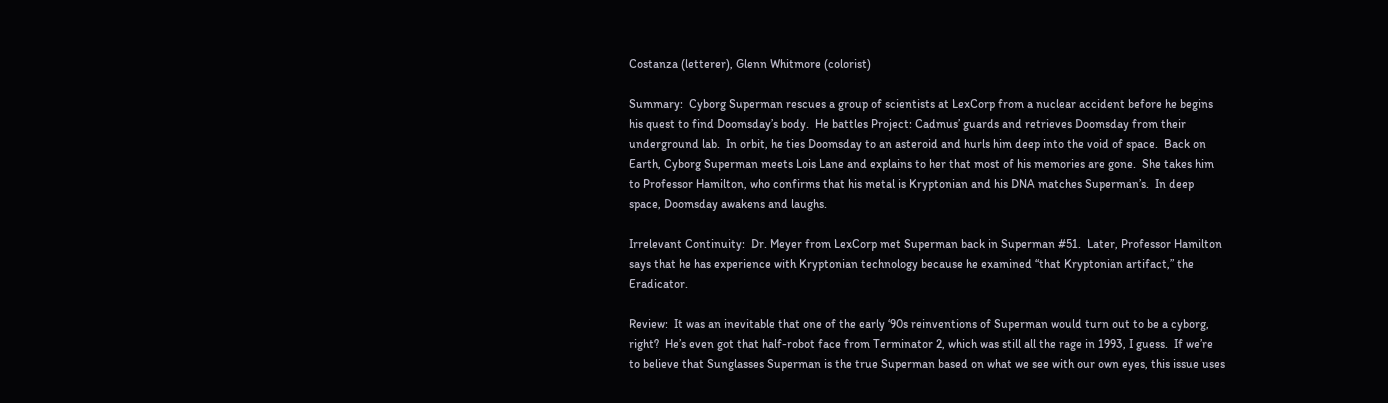Costanza (letterer), Glenn Whitmore (colorist)

Summary:  Cyborg Superman rescues a group of scientists at LexCorp from a nuclear accident before he begins his quest to find Doomsday’s body.  He battles Project: Cadmus’ guards and retrieves Doomsday from their underground lab.  In orbit, he ties Doomsday to an asteroid and hurls him deep into the void of space.  Back on Earth, Cyborg Superman meets Lois Lane and explains to her that most of his memories are gone.  She takes him to Professor Hamilton, who confirms that his metal is Kryptonian and his DNA matches Superman’s.  In deep space, Doomsday awakens and laughs.

Irrelevant Continuity:  Dr. Meyer from LexCorp met Superman back in Superman #51.  Later, Professor Hamilton says that he has experience with Kryptonian technology because he examined “that Kryptonian artifact,” the Eradicator.

Review:  It was an inevitable that one of the early ‘90s reinventions of Superman would turn out to be a cyborg, right?  He’s even got that half-robot face from Terminator 2, which was still all the rage in 1993, I guess.  If we’re to believe that Sunglasses Superman is the true Superman based on what we see with our own eyes, this issue uses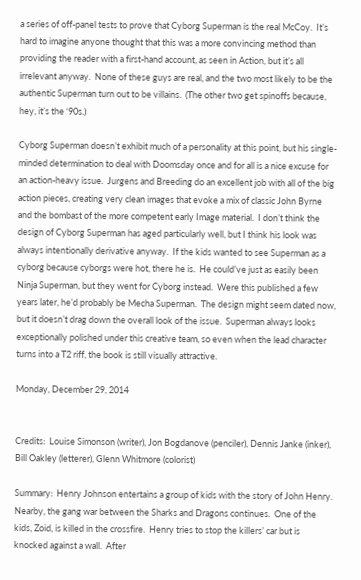a series of off-panel tests to prove that Cyborg Superman is the real McCoy.  It’s hard to imagine anyone thought that this was a more convincing method than providing the reader with a first-hand account, as seen in Action, but it’s all irrelevant anyway.  None of these guys are real, and the two most likely to be the authentic Superman turn out to be villains.  (The other two get spinoffs because, hey, it’s the ‘90s.)

Cyborg Superman doesn’t exhibit much of a personality at this point, but his single-minded determination to deal with Doomsday once and for all is a nice excuse for an action-heavy issue.  Jurgens and Breeding do an excellent job with all of the big action pieces, creating very clean images that evoke a mix of classic John Byrne and the bombast of the more competent early Image material.  I don’t think the design of Cyborg Superman has aged particularly well, but I think his look was always intentionally derivative anyway.  If the kids wanted to see Superman as a cyborg because cyborgs were hot, there he is.  He could’ve just as easily been Ninja Superman, but they went for Cyborg instead.  Were this published a few years later, he’d probably be Mecha Superman.  The design might seem dated now, but it doesn’t drag down the overall look of the issue.  Superman always looks exceptionally polished under this creative team, so even when the lead character turns into a T2 riff, the book is still visually attractive.

Monday, December 29, 2014


Credits:  Louise Simonson (writer), Jon Bogdanove (penciler), Dennis Janke (inker), Bill Oakley (letterer), Glenn Whitmore (colorist)

Summary:  Henry Johnson entertains a group of kids with the story of John Henry.  Nearby, the gang war between the Sharks and Dragons continues.  One of the kids, Zoid, is killed in the crossfire.  Henry tries to stop the killers’ car but is knocked against a wall.  After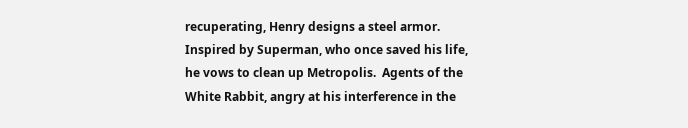recuperating, Henry designs a steel armor.  Inspired by Superman, who once saved his life, he vows to clean up Metropolis.  Agents of the White Rabbit, angry at his interference in the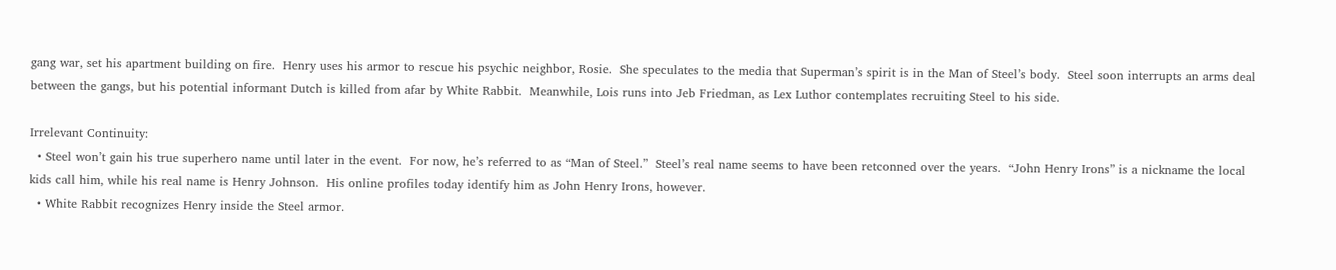gang war, set his apartment building on fire.  Henry uses his armor to rescue his psychic neighbor, Rosie.  She speculates to the media that Superman’s spirit is in the Man of Steel’s body.  Steel soon interrupts an arms deal between the gangs, but his potential informant Dutch is killed from afar by White Rabbit.  Meanwhile, Lois runs into Jeb Friedman, as Lex Luthor contemplates recruiting Steel to his side.

Irrelevant Continuity:
  • Steel won’t gain his true superhero name until later in the event.  For now, he’s referred to as “Man of Steel.”  Steel’s real name seems to have been retconned over the years.  “John Henry Irons” is a nickname the local kids call him, while his real name is Henry Johnson.  His online profiles today identify him as John Henry Irons, however.
  • White Rabbit recognizes Henry inside the Steel armor.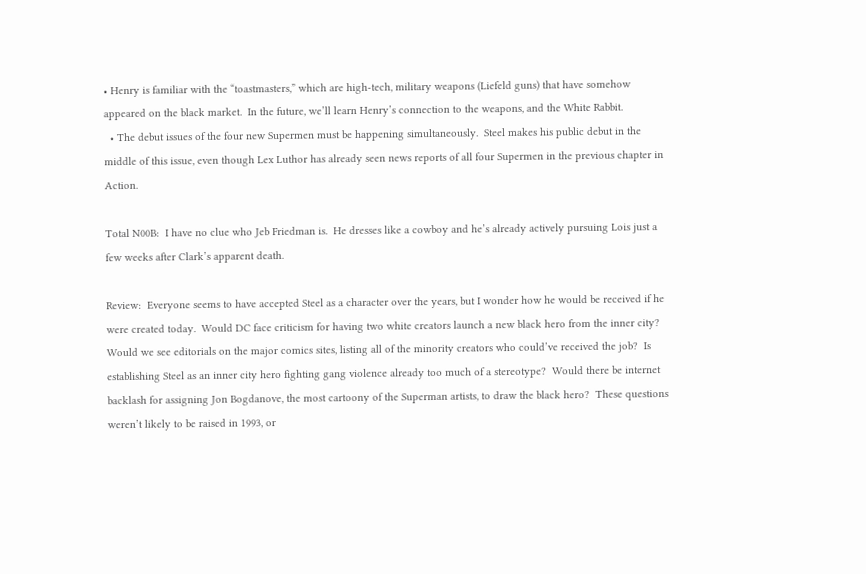• Henry is familiar with the “toastmasters,” which are high-tech, military weapons (Liefeld guns) that have somehow appeared on the black market.  In the future, we’ll learn Henry’s connection to the weapons, and the White Rabbit.
  • The debut issues of the four new Supermen must be happening simultaneously.  Steel makes his public debut in the middle of this issue, even though Lex Luthor has already seen news reports of all four Supermen in the previous chapter in Action.

Total N00B:  I have no clue who Jeb Friedman is.  He dresses like a cowboy and he’s already actively pursuing Lois just a few weeks after Clark’s apparent death.

Review:  Everyone seems to have accepted Steel as a character over the years, but I wonder how he would be received if he were created today.  Would DC face criticism for having two white creators launch a new black hero from the inner city?  Would we see editorials on the major comics sites, listing all of the minority creators who could’ve received the job?  Is establishing Steel as an inner city hero fighting gang violence already too much of a stereotype?  Would there be internet backlash for assigning Jon Bogdanove, the most cartoony of the Superman artists, to draw the black hero?  These questions weren’t likely to be raised in 1993, or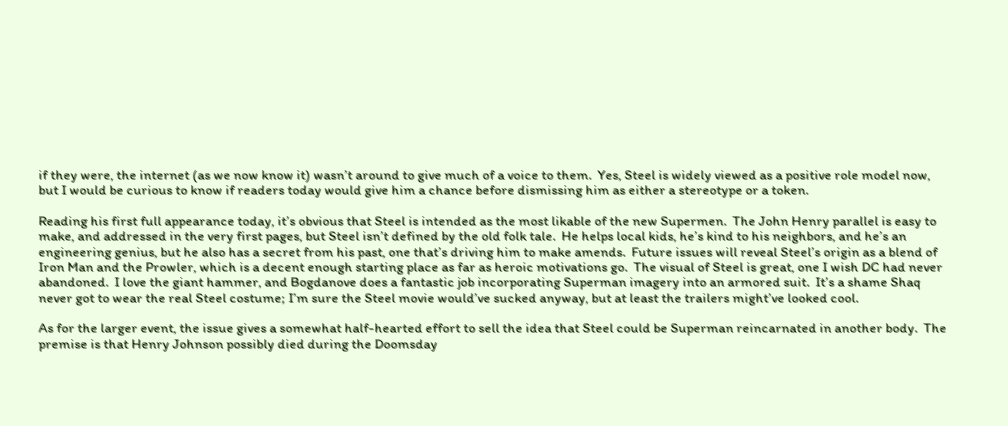if they were, the internet (as we now know it) wasn’t around to give much of a voice to them.  Yes, Steel is widely viewed as a positive role model now, but I would be curious to know if readers today would give him a chance before dismissing him as either a stereotype or a token.

Reading his first full appearance today, it’s obvious that Steel is intended as the most likable of the new Supermen.  The John Henry parallel is easy to make, and addressed in the very first pages, but Steel isn’t defined by the old folk tale.  He helps local kids, he’s kind to his neighbors, and he’s an engineering genius, but he also has a secret from his past, one that’s driving him to make amends.  Future issues will reveal Steel’s origin as a blend of Iron Man and the Prowler, which is a decent enough starting place as far as heroic motivations go.  The visual of Steel is great, one I wish DC had never abandoned.  I love the giant hammer, and Bogdanove does a fantastic job incorporating Superman imagery into an armored suit.  It’s a shame Shaq never got to wear the real Steel costume; I’m sure the Steel movie would’ve sucked anyway, but at least the trailers might’ve looked cool.

As for the larger event, the issue gives a somewhat half-hearted effort to sell the idea that Steel could be Superman reincarnated in another body.  The premise is that Henry Johnson possibly died during the Doomsday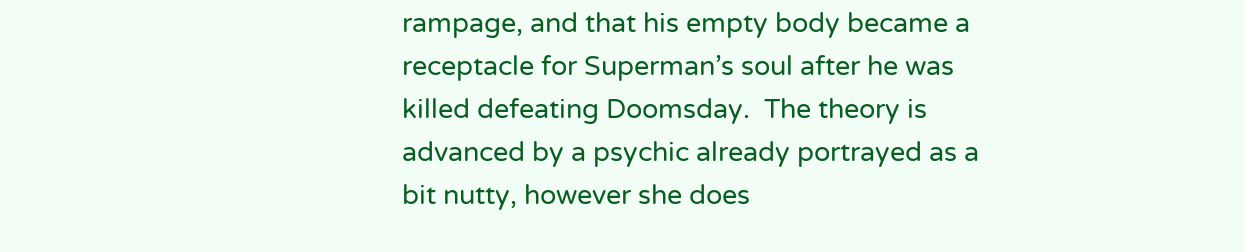rampage, and that his empty body became a receptacle for Superman’s soul after he was killed defeating Doomsday.  The theory is advanced by a psychic already portrayed as a bit nutty, however she does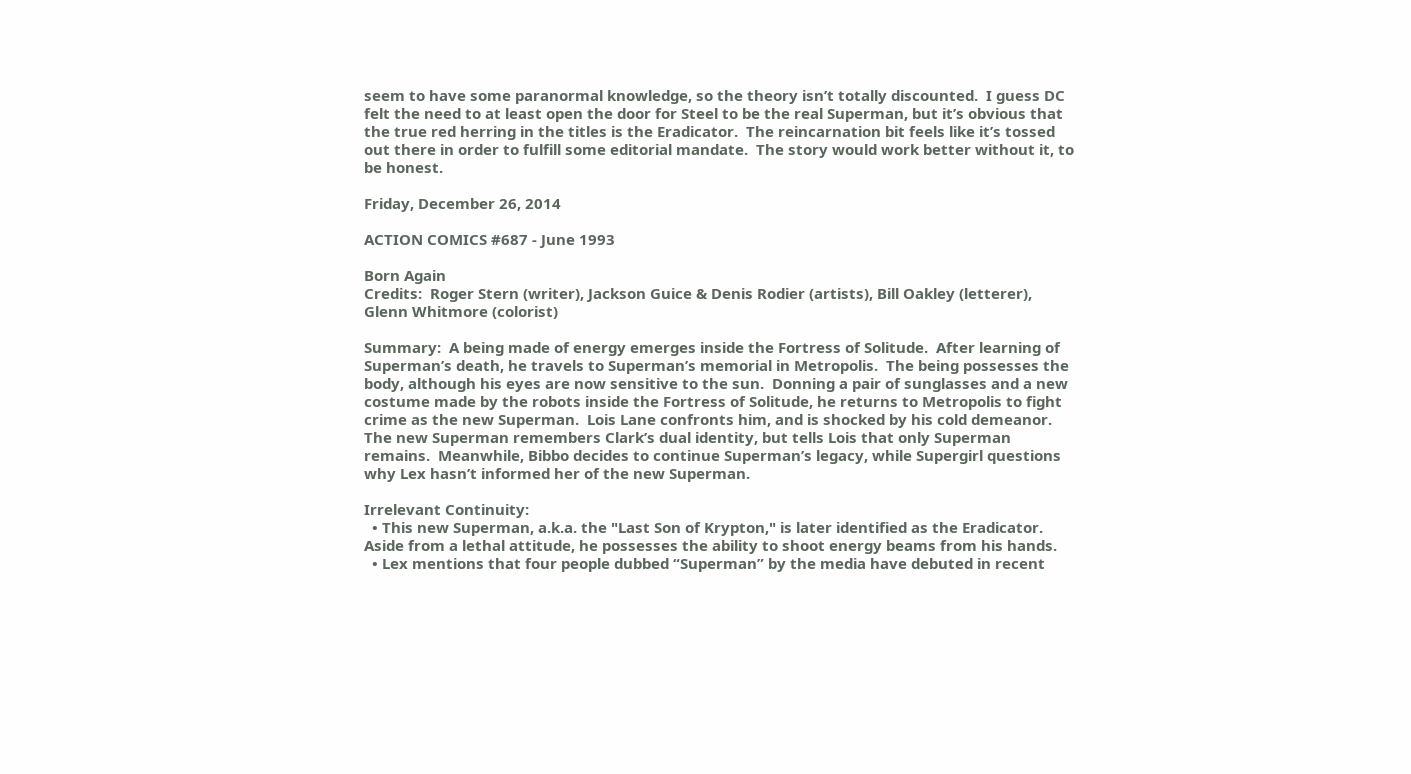seem to have some paranormal knowledge, so the theory isn’t totally discounted.  I guess DC felt the need to at least open the door for Steel to be the real Superman, but it’s obvious that the true red herring in the titles is the Eradicator.  The reincarnation bit feels like it’s tossed out there in order to fulfill some editorial mandate.  The story would work better without it, to be honest.

Friday, December 26, 2014

ACTION COMICS #687 - June 1993

Born Again
Credits:  Roger Stern (writer), Jackson Guice & Denis Rodier (artists), Bill Oakley (letterer), Glenn Whitmore (colorist)

Summary:  A being made of energy emerges inside the Fortress of Solitude.  After learning of Superman’s death, he travels to Superman’s memorial in Metropolis.  The being possesses the body, although his eyes are now sensitive to the sun.  Donning a pair of sunglasses and a new costume made by the robots inside the Fortress of Solitude, he returns to Metropolis to fight crime as the new Superman.  Lois Lane confronts him, and is shocked by his cold demeanor.  The new Superman remembers Clark’s dual identity, but tells Lois that only Superman remains.  Meanwhile, Bibbo decides to continue Superman’s legacy, while Supergirl questions why Lex hasn’t informed her of the new Superman.

Irrelevant Continuity:
  • This new Superman, a.k.a. the "Last Son of Krypton," is later identified as the Eradicator.  Aside from a lethal attitude, he possesses the ability to shoot energy beams from his hands.
  • Lex mentions that four people dubbed “Superman” by the media have debuted in recent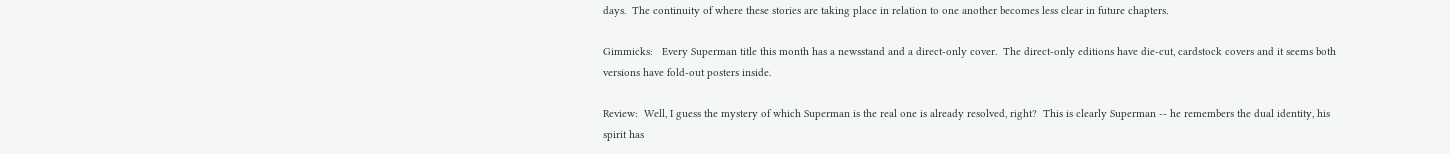days.  The continuity of where these stories are taking place in relation to one another becomes less clear in future chapters.

Gimmicks:   Every Superman title this month has a newsstand and a direct-only cover.  The direct-only editions have die-cut, cardstock covers and it seems both versions have fold-out posters inside.

Review:  Well, I guess the mystery of which Superman is the real one is already resolved, right?  This is clearly Superman -- he remembers the dual identity, his spirit has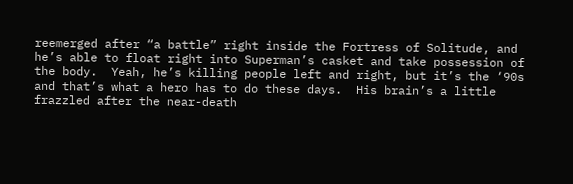reemerged after “a battle” right inside the Fortress of Solitude, and he’s able to float right into Superman’s casket and take possession of the body.  Yeah, he’s killing people left and right, but it’s the ‘90s and that’s what a hero has to do these days.  His brain’s a little frazzled after the near-death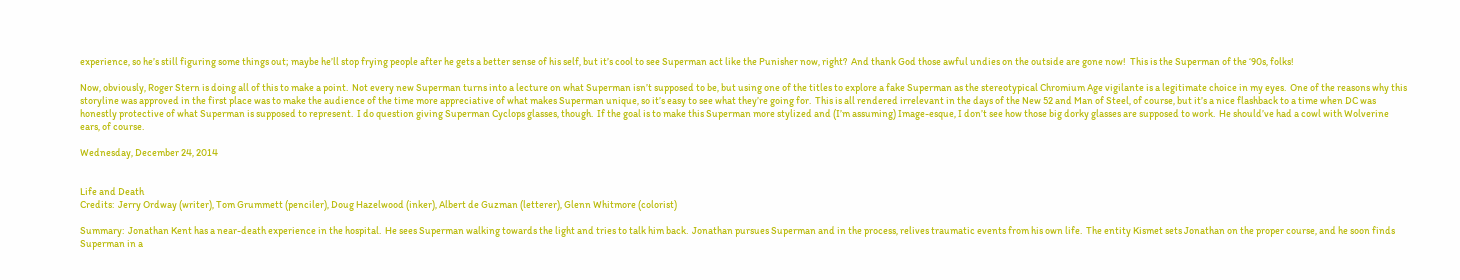experience, so he’s still figuring some things out; maybe he’ll stop frying people after he gets a better sense of his self, but it’s cool to see Superman act like the Punisher now, right?  And thank God those awful undies on the outside are gone now!  This is the Superman of the ‘90s, folks!

Now, obviously, Roger Stern is doing all of this to make a point.  Not every new Superman turns into a lecture on what Superman isn’t supposed to be, but using one of the titles to explore a fake Superman as the stereotypical Chromium Age vigilante is a legitimate choice in my eyes.  One of the reasons why this storyline was approved in the first place was to make the audience of the time more appreciative of what makes Superman unique, so it’s easy to see what they’re going for.  This is all rendered irrelevant in the days of the New 52 and Man of Steel, of course, but it’s a nice flashback to a time when DC was honestly protective of what Superman is supposed to represent.  I do question giving Superman Cyclops glasses, though.  If the goal is to make this Superman more stylized and (I’m assuming) Image-esque, I don’t see how those big dorky glasses are supposed to work.  He should’ve had a cowl with Wolverine ears, of course.

Wednesday, December 24, 2014


Life and Death
Credits:  Jerry Ordway (writer), Tom Grummett (penciler), Doug Hazelwood (inker), Albert de Guzman (letterer), Glenn Whitmore (colorist)

Summary:  Jonathan Kent has a near-death experience in the hospital.  He sees Superman walking towards the light and tries to talk him back.  Jonathan pursues Superman and in the process, relives traumatic events from his own life.  The entity Kismet sets Jonathan on the proper course, and he soon finds Superman in a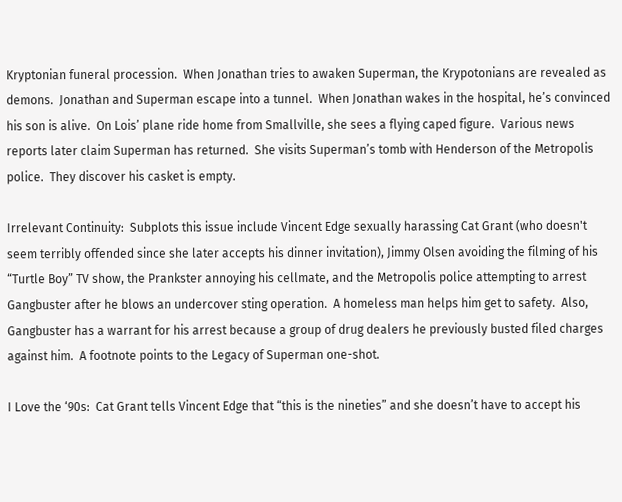Kryptonian funeral procession.  When Jonathan tries to awaken Superman, the Krypotonians are revealed as demons.  Jonathan and Superman escape into a tunnel.  When Jonathan wakes in the hospital, he’s convinced his son is alive.  On Lois’ plane ride home from Smallville, she sees a flying caped figure.  Various news reports later claim Superman has returned.  She visits Superman’s tomb with Henderson of the Metropolis police.  They discover his casket is empty.

Irrelevant Continuity:  Subplots this issue include Vincent Edge sexually harassing Cat Grant (who doesn't seem terribly offended since she later accepts his dinner invitation), Jimmy Olsen avoiding the filming of his “Turtle Boy” TV show, the Prankster annoying his cellmate, and the Metropolis police attempting to arrest Gangbuster after he blows an undercover sting operation.  A homeless man helps him get to safety.  Also, Gangbuster has a warrant for his arrest because a group of drug dealers he previously busted filed charges against him.  A footnote points to the Legacy of Superman one-shot.

I Love the ‘90s:  Cat Grant tells Vincent Edge that “this is the nineties” and she doesn’t have to accept his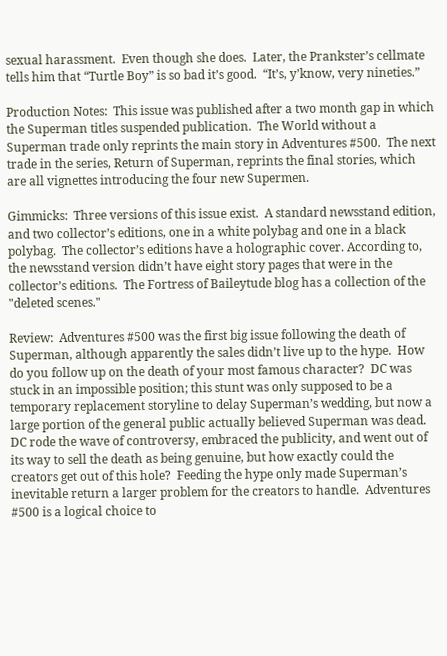sexual harassment.  Even though she does.  Later, the Prankster’s cellmate tells him that “Turtle Boy” is so bad it’s good.  “It’s, y’know, very nineties.”

Production Notes:  This issue was published after a two month gap in which the Superman titles suspended publication.  The World without a Superman trade only reprints the main story in Adventures #500.  The next trade in the series, Return of Superman, reprints the final stories, which are all vignettes introducing the four new Supermen.

Gimmicks:  Three versions of this issue exist.  A standard newsstand edition, and two collector’s editions, one in a white polybag and one in a black polybag.  The collector’s editions have a holographic cover. According to, the newsstand version didn’t have eight story pages that were in the collector’s editions.  The Fortress of Baileytude blog has a collection of the "deleted scenes."

Review:  Adventures #500 was the first big issue following the death of Superman, although apparently the sales didn’t live up to the hype.  How do you follow up on the death of your most famous character?  DC was stuck in an impossible position; this stunt was only supposed to be a temporary replacement storyline to delay Superman’s wedding, but now a large portion of the general public actually believed Superman was dead.  DC rode the wave of controversy, embraced the publicity, and went out of its way to sell the death as being genuine, but how exactly could the creators get out of this hole?  Feeding the hype only made Superman’s inevitable return a larger problem for the creators to handle.  Adventures #500 is a logical choice to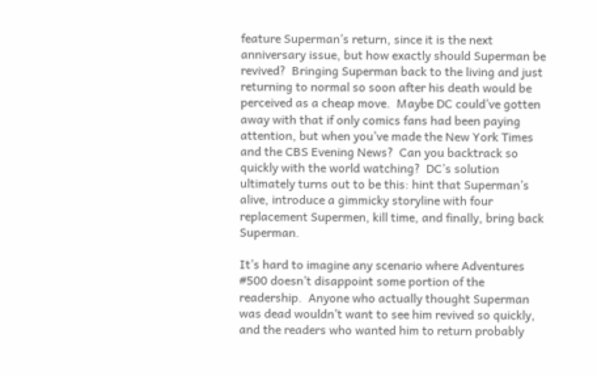feature Superman’s return, since it is the next anniversary issue, but how exactly should Superman be revived?  Bringing Superman back to the living and just returning to normal so soon after his death would be perceived as a cheap move.  Maybe DC could’ve gotten away with that if only comics fans had been paying attention, but when you’ve made the New York Times and the CBS Evening News?  Can you backtrack so quickly with the world watching?  DC’s solution ultimately turns out to be this: hint that Superman’s alive, introduce a gimmicky storyline with four replacement Supermen, kill time, and finally, bring back Superman.

It’s hard to imagine any scenario where Adventures #500 doesn’t disappoint some portion of the readership.  Anyone who actually thought Superman was dead wouldn’t want to see him revived so quickly, and the readers who wanted him to return probably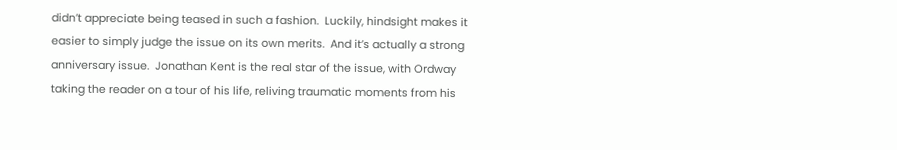didn’t appreciate being teased in such a fashion.  Luckily, hindsight makes it easier to simply judge the issue on its own merits.  And it’s actually a strong anniversary issue.  Jonathan Kent is the real star of the issue, with Ordway taking the reader on a tour of his life, reliving traumatic moments from his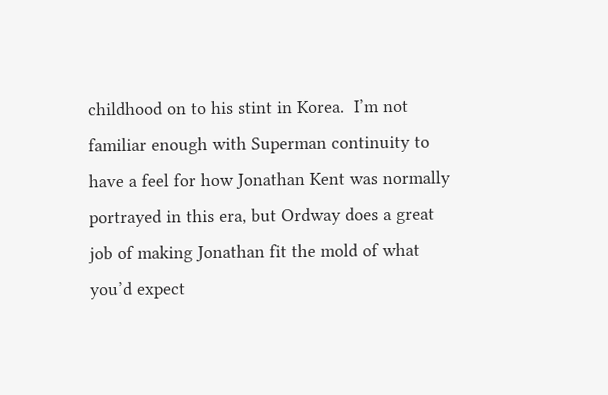childhood on to his stint in Korea.  I’m not familiar enough with Superman continuity to have a feel for how Jonathan Kent was normally portrayed in this era, but Ordway does a great job of making Jonathan fit the mold of what you’d expect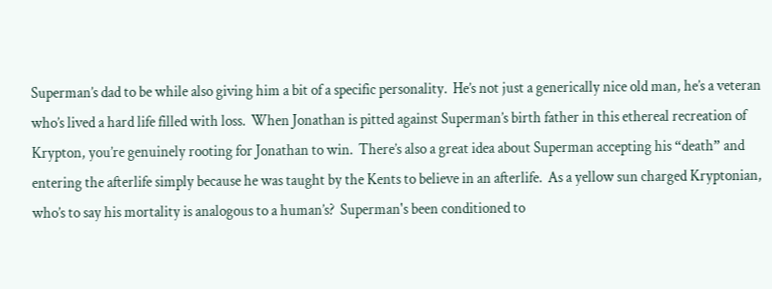Superman’s dad to be while also giving him a bit of a specific personality.  He’s not just a generically nice old man, he’s a veteran who’s lived a hard life filled with loss.  When Jonathan is pitted against Superman’s birth father in this ethereal recreation of Krypton, you’re genuinely rooting for Jonathan to win.  There’s also a great idea about Superman accepting his “death” and entering the afterlife simply because he was taught by the Kents to believe in an afterlife.  As a yellow sun charged Kryptonian, who’s to say his mortality is analogous to a human’s?  Superman's been conditioned to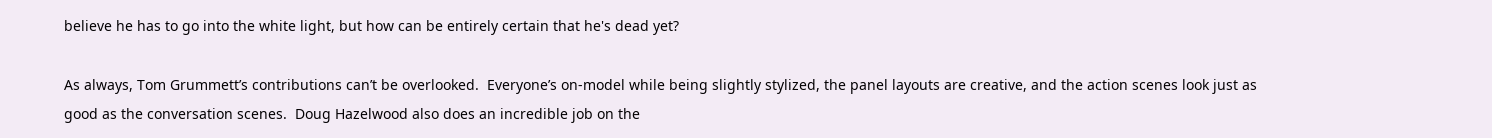believe he has to go into the white light, but how can be entirely certain that he's dead yet?

As always, Tom Grummett’s contributions can’t be overlooked.  Everyone’s on-model while being slightly stylized, the panel layouts are creative, and the action scenes look just as good as the conversation scenes.  Doug Hazelwood also does an incredible job on the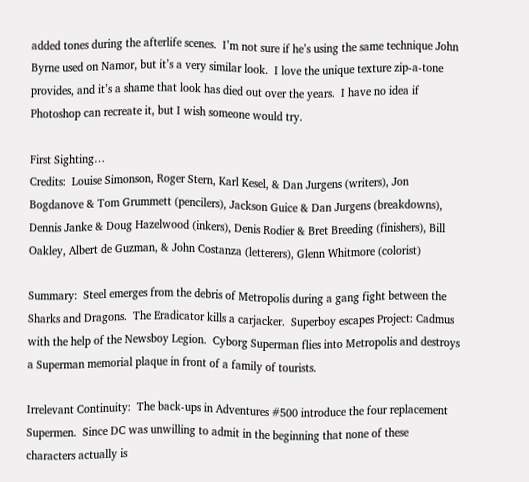added tones during the afterlife scenes.  I’m not sure if he’s using the same technique John Byrne used on Namor, but it’s a very similar look.  I love the unique texture zip-a-tone provides, and it’s a shame that look has died out over the years.  I have no idea if Photoshop can recreate it, but I wish someone would try.

First Sighting…
Credits:  Louise Simonson, Roger Stern, Karl Kesel, & Dan Jurgens (writers), Jon Bogdanove & Tom Grummett (pencilers), Jackson Guice & Dan Jurgens (breakdowns), Dennis Janke & Doug Hazelwood (inkers), Denis Rodier & Bret Breeding (finishers), Bill Oakley, Albert de Guzman, & John Costanza (letterers), Glenn Whitmore (colorist)

Summary:  Steel emerges from the debris of Metropolis during a gang fight between the Sharks and Dragons.  The Eradicator kills a carjacker.  Superboy escapes Project: Cadmus with the help of the Newsboy Legion.  Cyborg Superman flies into Metropolis and destroys a Superman memorial plaque in front of a family of tourists.

Irrelevant Continuity:  The back-ups in Adventures #500 introduce the four replacement Supermen.  Since DC was unwilling to admit in the beginning that none of these characters actually is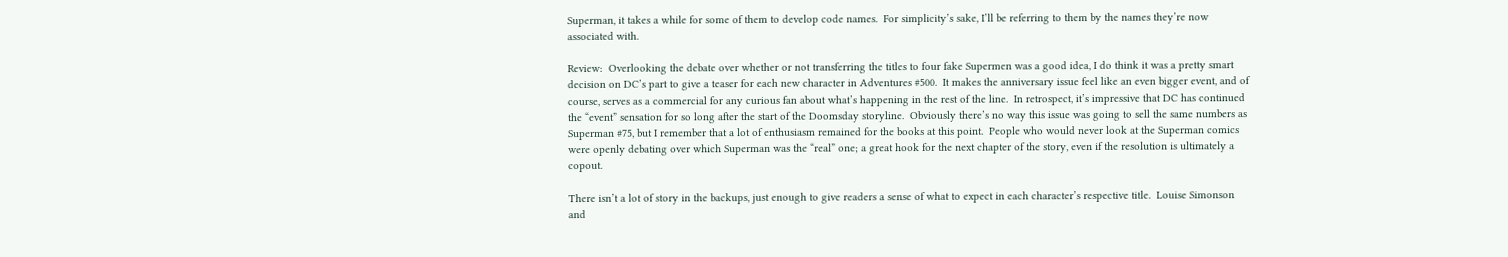Superman, it takes a while for some of them to develop code names.  For simplicity’s sake, I’ll be referring to them by the names they’re now associated with.

Review:  Overlooking the debate over whether or not transferring the titles to four fake Supermen was a good idea, I do think it was a pretty smart decision on DC’s part to give a teaser for each new character in Adventures #500.  It makes the anniversary issue feel like an even bigger event, and of course, serves as a commercial for any curious fan about what’s happening in the rest of the line.  In retrospect, it’s impressive that DC has continued the “event” sensation for so long after the start of the Doomsday storyline.  Obviously there’s no way this issue was going to sell the same numbers as Superman #75, but I remember that a lot of enthusiasm remained for the books at this point.  People who would never look at the Superman comics were openly debating over which Superman was the “real” one; a great hook for the next chapter of the story, even if the resolution is ultimately a copout.

There isn’t a lot of story in the backups, just enough to give readers a sense of what to expect in each character’s respective title.  Louise Simonson and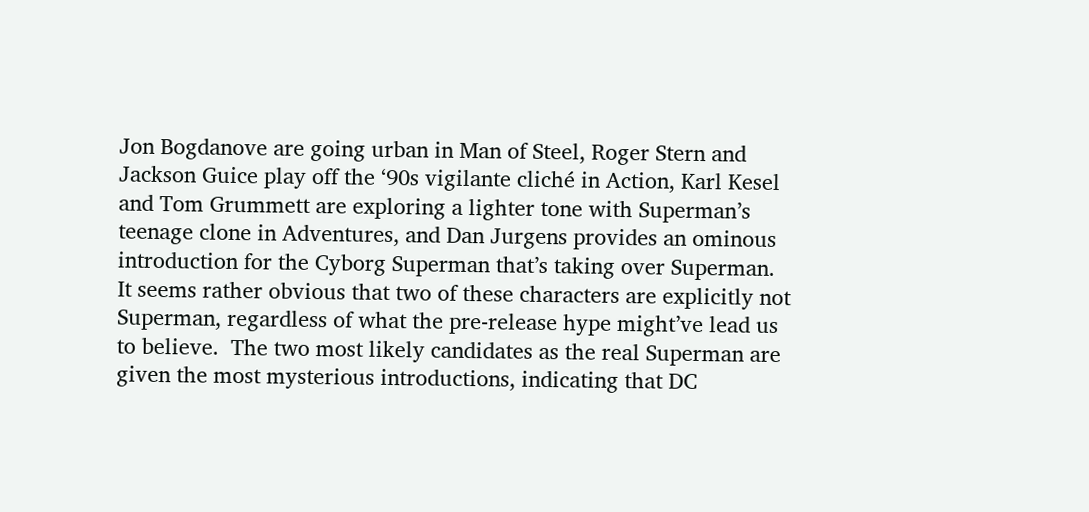Jon Bogdanove are going urban in Man of Steel, Roger Stern and Jackson Guice play off the ‘90s vigilante cliché in Action, Karl Kesel and Tom Grummett are exploring a lighter tone with Superman’s teenage clone in Adventures, and Dan Jurgens provides an ominous introduction for the Cyborg Superman that’s taking over Superman.  It seems rather obvious that two of these characters are explicitly not Superman, regardless of what the pre-release hype might’ve lead us to believe.  The two most likely candidates as the real Superman are given the most mysterious introductions, indicating that DC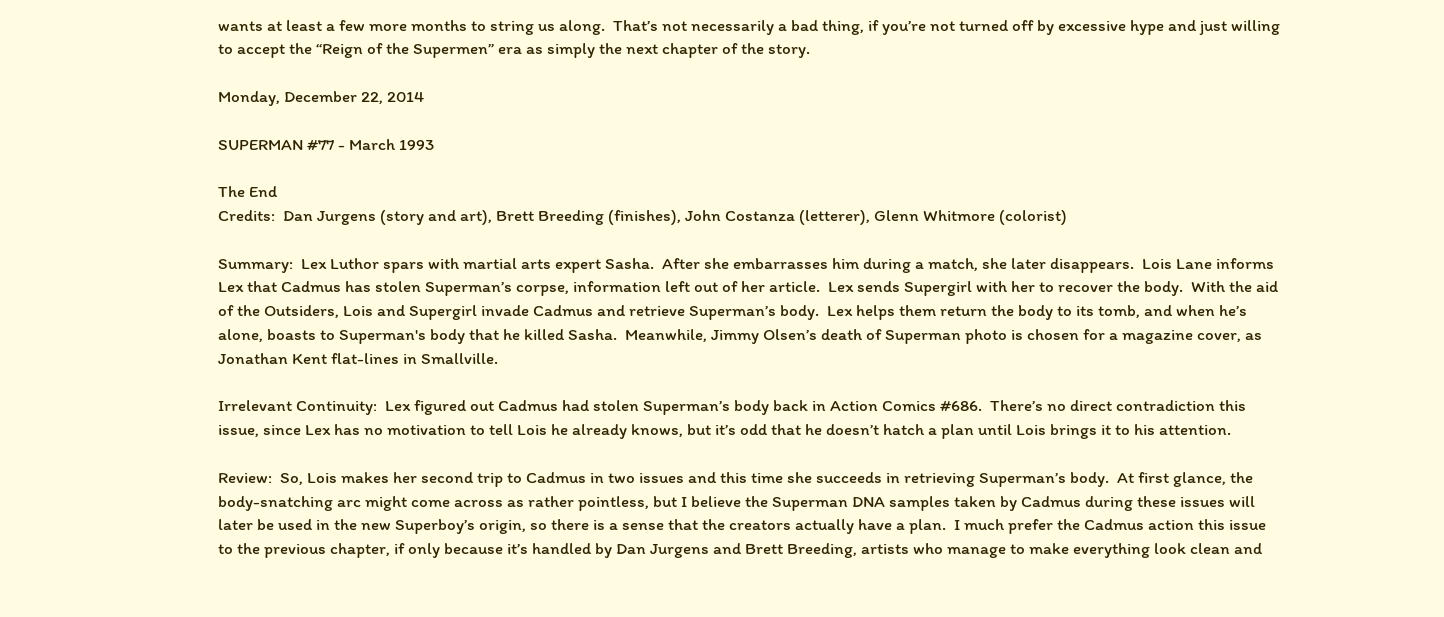wants at least a few more months to string us along.  That’s not necessarily a bad thing, if you’re not turned off by excessive hype and just willing to accept the “Reign of the Supermen” era as simply the next chapter of the story.

Monday, December 22, 2014

SUPERMAN #77 - March 1993

The End
Credits:  Dan Jurgens (story and art), Brett Breeding (finishes), John Costanza (letterer), Glenn Whitmore (colorist)

Summary:  Lex Luthor spars with martial arts expert Sasha.  After she embarrasses him during a match, she later disappears.  Lois Lane informs Lex that Cadmus has stolen Superman’s corpse, information left out of her article.  Lex sends Supergirl with her to recover the body.  With the aid of the Outsiders, Lois and Supergirl invade Cadmus and retrieve Superman’s body.  Lex helps them return the body to its tomb, and when he’s alone, boasts to Superman's body that he killed Sasha.  Meanwhile, Jimmy Olsen’s death of Superman photo is chosen for a magazine cover, as Jonathan Kent flat-lines in Smallville.

Irrelevant Continuity:  Lex figured out Cadmus had stolen Superman’s body back in Action Comics #686.  There’s no direct contradiction this issue, since Lex has no motivation to tell Lois he already knows, but it’s odd that he doesn’t hatch a plan until Lois brings it to his attention.

Review:  So, Lois makes her second trip to Cadmus in two issues and this time she succeeds in retrieving Superman’s body.  At first glance, the body-snatching arc might come across as rather pointless, but I believe the Superman DNA samples taken by Cadmus during these issues will later be used in the new Superboy’s origin, so there is a sense that the creators actually have a plan.  I much prefer the Cadmus action this issue to the previous chapter, if only because it’s handled by Dan Jurgens and Brett Breeding, artists who manage to make everything look clean and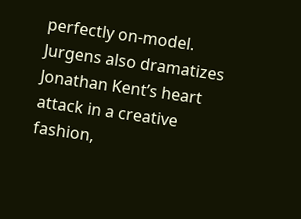perfectly on-model.  Jurgens also dramatizes Jonathan Kent’s heart attack in a creative fashion,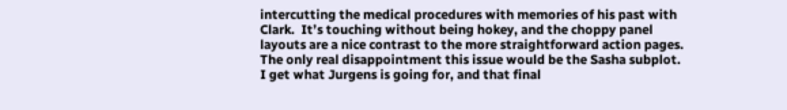intercutting the medical procedures with memories of his past with Clark.  It’s touching without being hokey, and the choppy panel layouts are a nice contrast to the more straightforward action pages.  The only real disappointment this issue would be the Sasha subplot.  I get what Jurgens is going for, and that final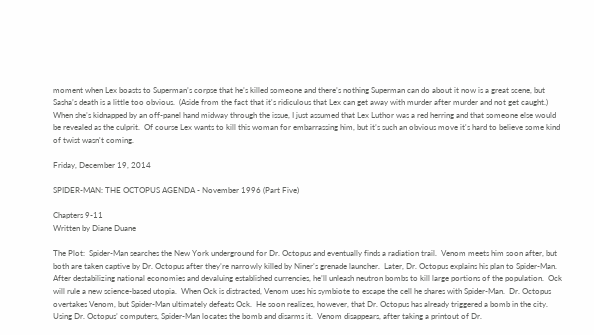moment when Lex boasts to Superman’s corpse that he’s killed someone and there’s nothing Superman can do about it now is a great scene, but Sasha’s death is a little too obvious.  (Aside from the fact that it's ridiculous that Lex can get away with murder after murder and not get caught.)  When she’s kidnapped by an off-panel hand midway through the issue, I just assumed that Lex Luthor was a red herring and that someone else would be revealed as the culprit.  Of course Lex wants to kill this woman for embarrassing him, but it’s such an obvious move it's hard to believe some kind of twist wasn't coming.

Friday, December 19, 2014

SPIDER-MAN: THE OCTOPUS AGENDA - November 1996 (Part Five)

Chapters 9-11
Written by Diane Duane

The Plot:  Spider-Man searches the New York underground for Dr. Octopus and eventually finds a radiation trail.  Venom meets him soon after, but both are taken captive by Dr. Octopus after they’re narrowly killed by Niner’s grenade launcher.  Later, Dr. Octopus explains his plan to Spider-Man.  After destabilizing national economies and devaluing established currencies, he’ll unleash neutron bombs to kill large portions of the population.  Ock will rule a new science-based utopia.  When Ock is distracted, Venom uses his symbiote to escape the cell he shares with Spider-Man.  Dr. Octopus overtakes Venom, but Spider-Man ultimately defeats Ock.  He soon realizes, however, that Dr. Octopus has already triggered a bomb in the city.  Using Dr. Octopus’ computers, Spider-Man locates the bomb and disarms it.  Venom disappears, after taking a printout of Dr.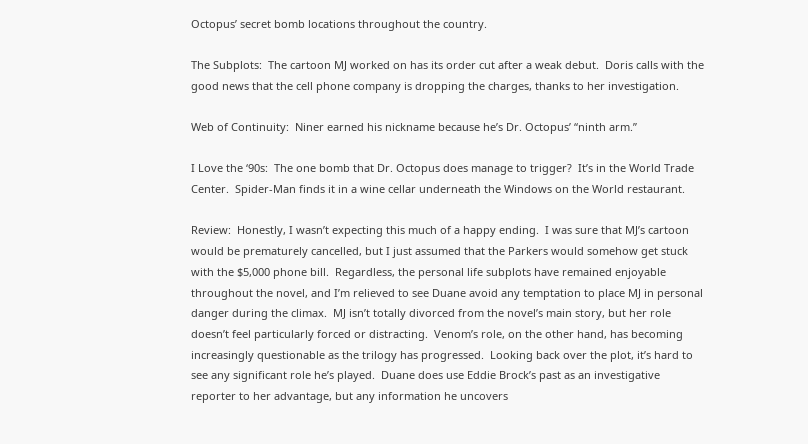Octopus’ secret bomb locations throughout the country.

The Subplots:  The cartoon MJ worked on has its order cut after a weak debut.  Doris calls with the good news that the cell phone company is dropping the charges, thanks to her investigation.

Web of Continuity:  Niner earned his nickname because he’s Dr. Octopus’ “ninth arm.”

I Love the ‘90s:  The one bomb that Dr. Octopus does manage to trigger?  It’s in the World Trade Center.  Spider-Man finds it in a wine cellar underneath the Windows on the World restaurant.

Review:  Honestly, I wasn’t expecting this much of a happy ending.  I was sure that MJ’s cartoon would be prematurely cancelled, but I just assumed that the Parkers would somehow get stuck with the $5,000 phone bill.  Regardless, the personal life subplots have remained enjoyable throughout the novel, and I’m relieved to see Duane avoid any temptation to place MJ in personal danger during the climax.  MJ isn’t totally divorced from the novel’s main story, but her role doesn’t feel particularly forced or distracting.  Venom’s role, on the other hand, has becoming increasingly questionable as the trilogy has progressed.  Looking back over the plot, it’s hard to see any significant role he’s played.  Duane does use Eddie Brock’s past as an investigative reporter to her advantage, but any information he uncovers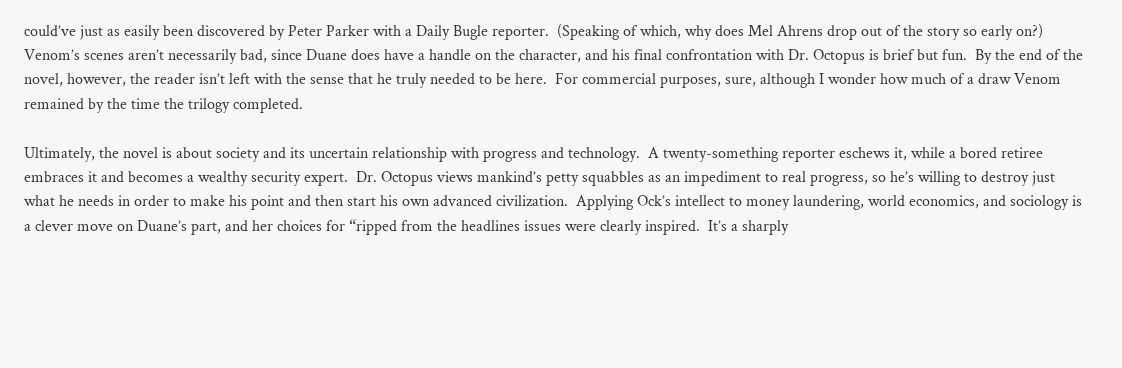could’ve just as easily been discovered by Peter Parker with a Daily Bugle reporter.  (Speaking of which, why does Mel Ahrens drop out of the story so early on?)  Venom’s scenes aren’t necessarily bad, since Duane does have a handle on the character, and his final confrontation with Dr. Octopus is brief but fun.  By the end of the novel, however, the reader isn’t left with the sense that he truly needed to be here.  For commercial purposes, sure, although I wonder how much of a draw Venom remained by the time the trilogy completed.

Ultimately, the novel is about society and its uncertain relationship with progress and technology.  A twenty-something reporter eschews it, while a bored retiree embraces it and becomes a wealthy security expert.  Dr. Octopus views mankind’s petty squabbles as an impediment to real progress, so he’s willing to destroy just what he needs in order to make his point and then start his own advanced civilization.  Applying Ock’s intellect to money laundering, world economics, and sociology is a clever move on Duane’s part, and her choices for “ripped from the headlines issues were clearly inspired.  It’s a sharply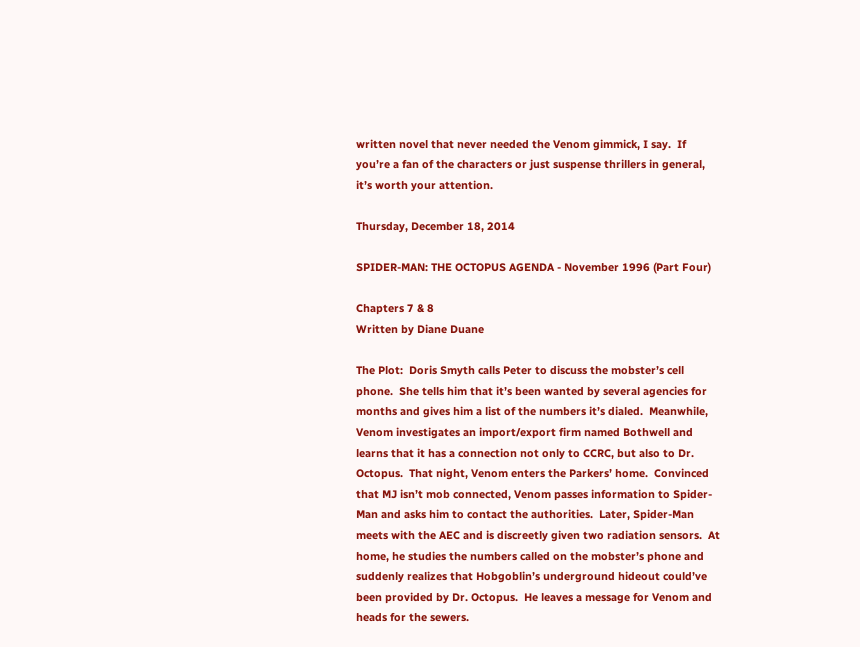written novel that never needed the Venom gimmick, I say.  If you’re a fan of the characters or just suspense thrillers in general, it’s worth your attention.

Thursday, December 18, 2014

SPIDER-MAN: THE OCTOPUS AGENDA - November 1996 (Part Four)

Chapters 7 & 8
Written by Diane Duane

The Plot:  Doris Smyth calls Peter to discuss the mobster’s cell phone.  She tells him that it’s been wanted by several agencies for months and gives him a list of the numbers it’s dialed.  Meanwhile, Venom investigates an import/export firm named Bothwell and learns that it has a connection not only to CCRC, but also to Dr. Octopus.  That night, Venom enters the Parkers’ home.  Convinced that MJ isn’t mob connected, Venom passes information to Spider-Man and asks him to contact the authorities.  Later, Spider-Man meets with the AEC and is discreetly given two radiation sensors.  At home, he studies the numbers called on the mobster’s phone and suddenly realizes that Hobgoblin’s underground hideout could’ve been provided by Dr. Octopus.  He leaves a message for Venom and heads for the sewers.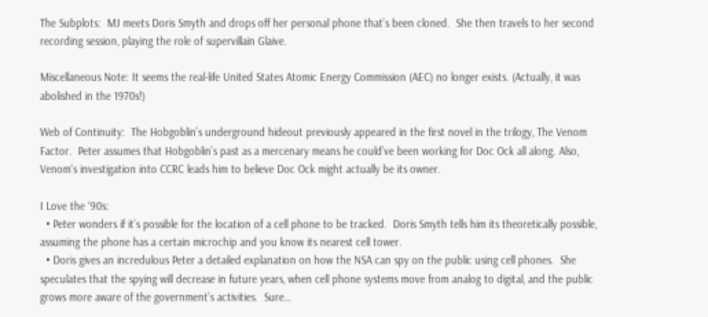The Subplots:  MJ meets Doris Smyth and drops off her personal phone that’s been cloned.  She then travels to her second recording session, playing the role of supervillain Glaive.

Miscellaneous Note: It seems the real-life United States Atomic Energy Commission (AEC) no longer exists. (Actually, it was abolished in the 1970s!)

Web of Continuity:  The Hobgoblin’s underground hideout previously appeared in the first novel in the trilogy, The Venom Factor.  Peter assumes that Hobgoblin’s past as a mercenary means he could’ve been working for Doc Ock all along. Also, Venom's investigation into CCRC leads him to believe Doc Ock might actually be its owner.

I Love the ‘90s:
  • Peter wonders if it’s possible for the location of a cell phone to be tracked.  Doris Smyth tells him its theoretically possible, assuming the phone has a certain microchip and you know its nearest cell tower.
  • Doris gives an incredulous Peter a detailed explanation on how the NSA can spy on the public using cell phones.  She speculates that the spying will decrease in future years, when cell phone systems move from analog to digital, and the public grows more aware of the government’s activities.  Sure…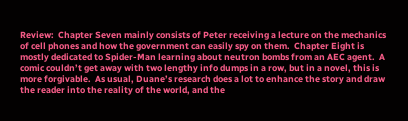Review:  Chapter Seven mainly consists of Peter receiving a lecture on the mechanics of cell phones and how the government can easily spy on them.  Chapter Eight is mostly dedicated to Spider-Man learning about neutron bombs from an AEC agent.  A comic couldn’t get away with two lengthy info dumps in a row, but in a novel, this is more forgivable.  As usual, Duane’s research does a lot to enhance the story and draw the reader into the reality of the world, and the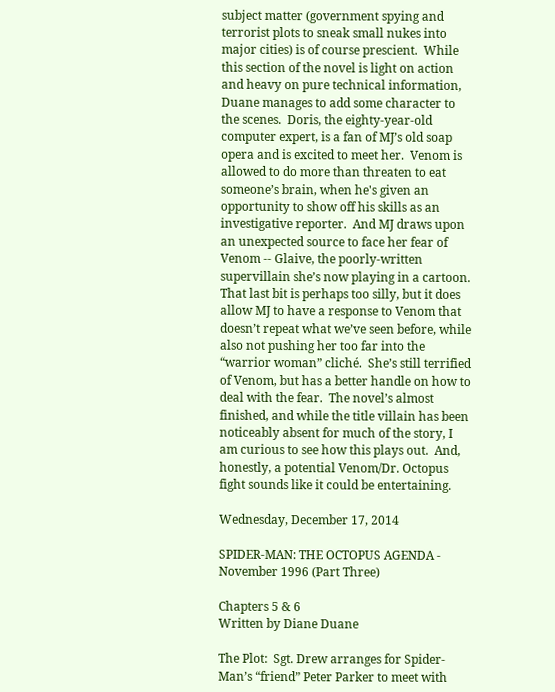subject matter (government spying and terrorist plots to sneak small nukes into major cities) is of course prescient.  While this section of the novel is light on action and heavy on pure technical information, Duane manages to add some character to the scenes.  Doris, the eighty-year-old computer expert, is a fan of MJ’s old soap opera and is excited to meet her.  Venom is allowed to do more than threaten to eat someone’s brain, when he's given an opportunity to show off his skills as an investigative reporter.  And MJ draws upon an unexpected source to face her fear of Venom -- Glaive, the poorly-written supervillain she’s now playing in a cartoon.  That last bit is perhaps too silly, but it does allow MJ to have a response to Venom that doesn’t repeat what we’ve seen before, while also not pushing her too far into the “warrior woman” cliché.  She’s still terrified of Venom, but has a better handle on how to deal with the fear.  The novel’s almost finished, and while the title villain has been noticeably absent for much of the story, I am curious to see how this plays out.  And, honestly, a potential Venom/Dr. Octopus fight sounds like it could be entertaining.

Wednesday, December 17, 2014

SPIDER-MAN: THE OCTOPUS AGENDA - November 1996 (Part Three)

Chapters 5 & 6
Written by Diane Duane

The Plot:  Sgt. Drew arranges for Spider-Man’s “friend” Peter Parker to meet with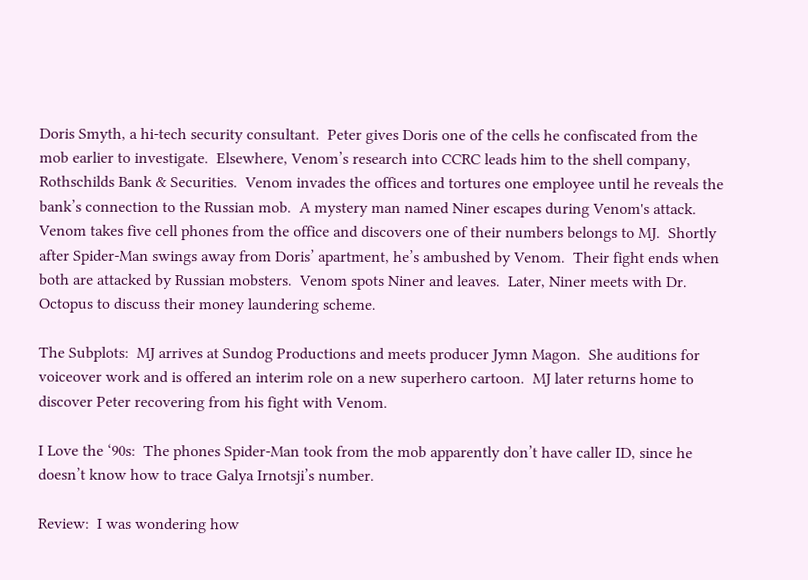Doris Smyth, a hi-tech security consultant.  Peter gives Doris one of the cells he confiscated from the mob earlier to investigate.  Elsewhere, Venom’s research into CCRC leads him to the shell company, Rothschilds Bank & Securities.  Venom invades the offices and tortures one employee until he reveals the bank’s connection to the Russian mob.  A mystery man named Niner escapes during Venom's attack.  Venom takes five cell phones from the office and discovers one of their numbers belongs to MJ.  Shortly after Spider-Man swings away from Doris’ apartment, he’s ambushed by Venom.  Their fight ends when both are attacked by Russian mobsters.  Venom spots Niner and leaves.  Later, Niner meets with Dr. Octopus to discuss their money laundering scheme.

The Subplots:  MJ arrives at Sundog Productions and meets producer Jymn Magon.  She auditions for voiceover work and is offered an interim role on a new superhero cartoon.  MJ later returns home to discover Peter recovering from his fight with Venom.

I Love the ‘90s:  The phones Spider-Man took from the mob apparently don’t have caller ID, since he doesn’t know how to trace Galya Irnotsji’s number.

Review:  I was wondering how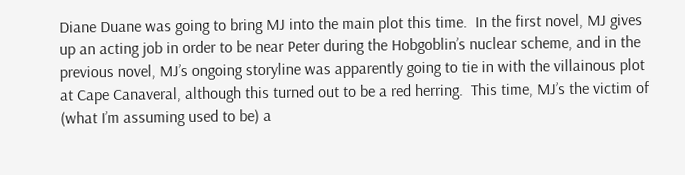Diane Duane was going to bring MJ into the main plot this time.  In the first novel, MJ gives up an acting job in order to be near Peter during the Hobgoblin’s nuclear scheme, and in the previous novel, MJ’s ongoing storyline was apparently going to tie in with the villainous plot at Cape Canaveral, although this turned out to be a red herring.  This time, MJ’s the victim of (what I’m assuming used to be) a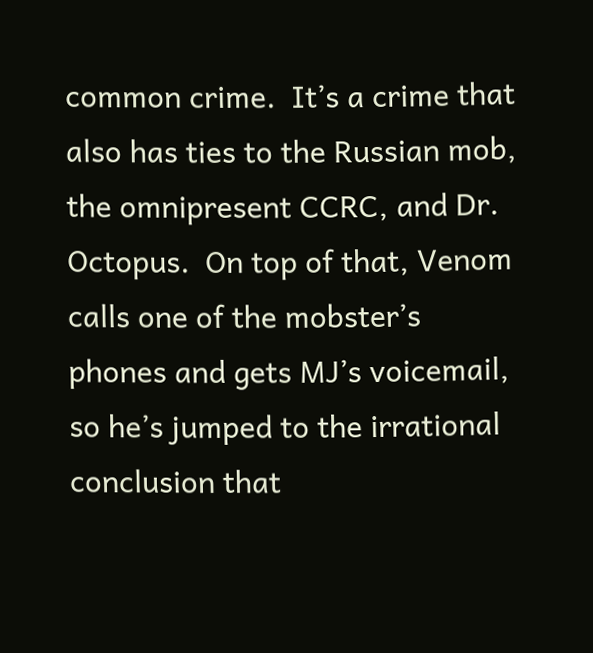common crime.  It’s a crime that also has ties to the Russian mob, the omnipresent CCRC, and Dr. Octopus.  On top of that, Venom calls one of the mobster’s phones and gets MJ’s voicemail, so he’s jumped to the irrational conclusion that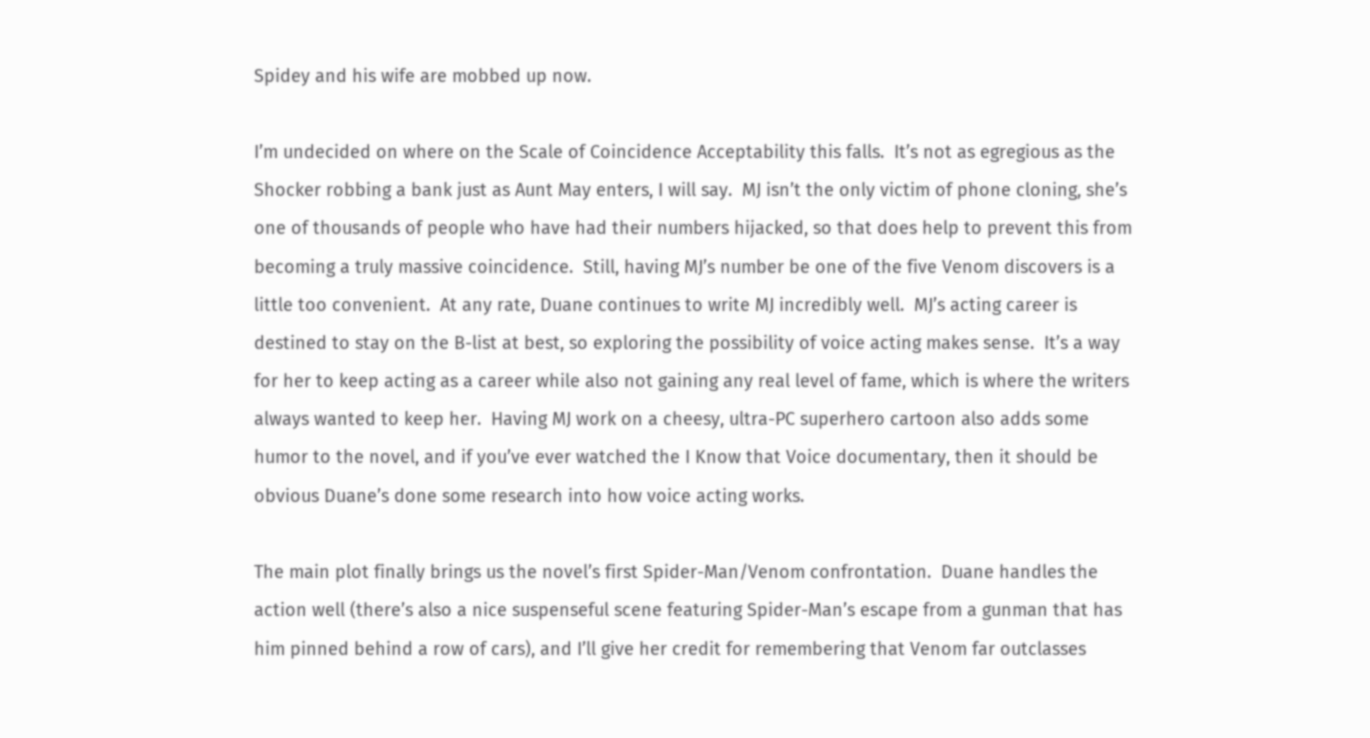Spidey and his wife are mobbed up now.

I’m undecided on where on the Scale of Coincidence Acceptability this falls.  It’s not as egregious as the Shocker robbing a bank just as Aunt May enters, I will say.  MJ isn’t the only victim of phone cloning, she’s one of thousands of people who have had their numbers hijacked, so that does help to prevent this from becoming a truly massive coincidence.  Still, having MJ’s number be one of the five Venom discovers is a little too convenient.  At any rate, Duane continues to write MJ incredibly well.  MJ’s acting career is destined to stay on the B-list at best, so exploring the possibility of voice acting makes sense.  It’s a way for her to keep acting as a career while also not gaining any real level of fame, which is where the writers always wanted to keep her.  Having MJ work on a cheesy, ultra-PC superhero cartoon also adds some humor to the novel, and if you’ve ever watched the I Know that Voice documentary, then it should be obvious Duane’s done some research into how voice acting works.

The main plot finally brings us the novel’s first Spider-Man/Venom confrontation.  Duane handles the action well (there’s also a nice suspenseful scene featuring Spider-Man’s escape from a gunman that has him pinned behind a row of cars), and I’ll give her credit for remembering that Venom far outclasses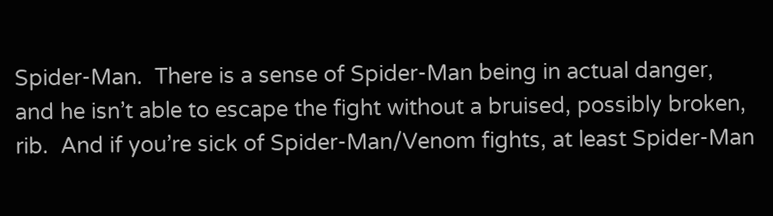Spider-Man.  There is a sense of Spider-Man being in actual danger, and he isn’t able to escape the fight without a bruised, possibly broken, rib.  And if you’re sick of Spider-Man/Venom fights, at least Spider-Man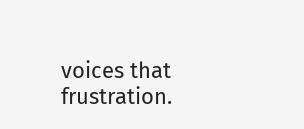voices that frustration.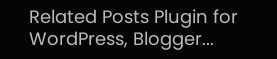Related Posts Plugin for WordPress, Blogger...